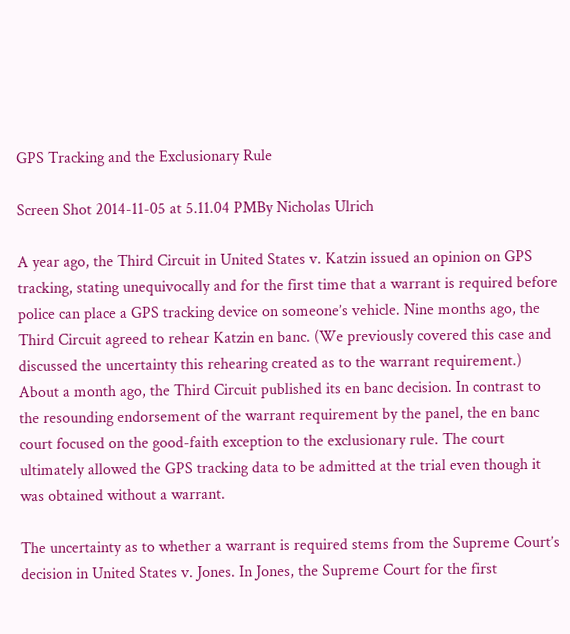GPS Tracking and the Exclusionary Rule

Screen Shot 2014-11-05 at 5.11.04 PMBy Nicholas Ulrich

A year ago, the Third Circuit in United States v. Katzin issued an opinion on GPS tracking, stating unequivocally and for the first time that a warrant is required before police can place a GPS tracking device on someone’s vehicle. Nine months ago, the Third Circuit agreed to rehear Katzin en banc. (We previously covered this case and discussed the uncertainty this rehearing created as to the warrant requirement.) About a month ago, the Third Circuit published its en banc decision. In contrast to the resounding endorsement of the warrant requirement by the panel, the en banc court focused on the good-faith exception to the exclusionary rule. The court ultimately allowed the GPS tracking data to be admitted at the trial even though it was obtained without a warrant.

The uncertainty as to whether a warrant is required stems from the Supreme Court’s decision in United States v. Jones. In Jones, the Supreme Court for the first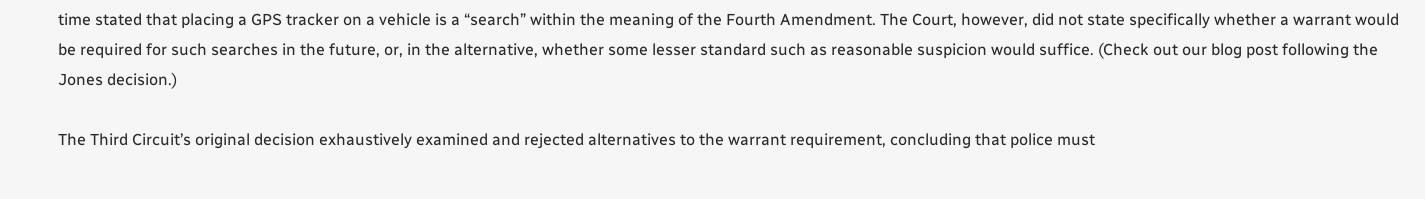time stated that placing a GPS tracker on a vehicle is a “search” within the meaning of the Fourth Amendment. The Court, however, did not state specifically whether a warrant would be required for such searches in the future, or, in the alternative, whether some lesser standard such as reasonable suspicion would suffice. (Check out our blog post following the Jones decision.)

The Third Circuit’s original decision exhaustively examined and rejected alternatives to the warrant requirement, concluding that police must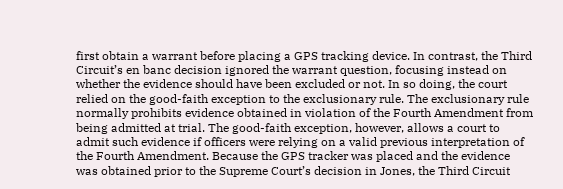first obtain a warrant before placing a GPS tracking device. In contrast, the Third Circuit’s en banc decision ignored the warrant question, focusing instead on whether the evidence should have been excluded or not. In so doing, the court relied on the good-faith exception to the exclusionary rule. The exclusionary rule normally prohibits evidence obtained in violation of the Fourth Amendment from being admitted at trial. The good-faith exception, however, allows a court to admit such evidence if officers were relying on a valid previous interpretation of the Fourth Amendment. Because the GPS tracker was placed and the evidence was obtained prior to the Supreme Court’s decision in Jones, the Third Circuit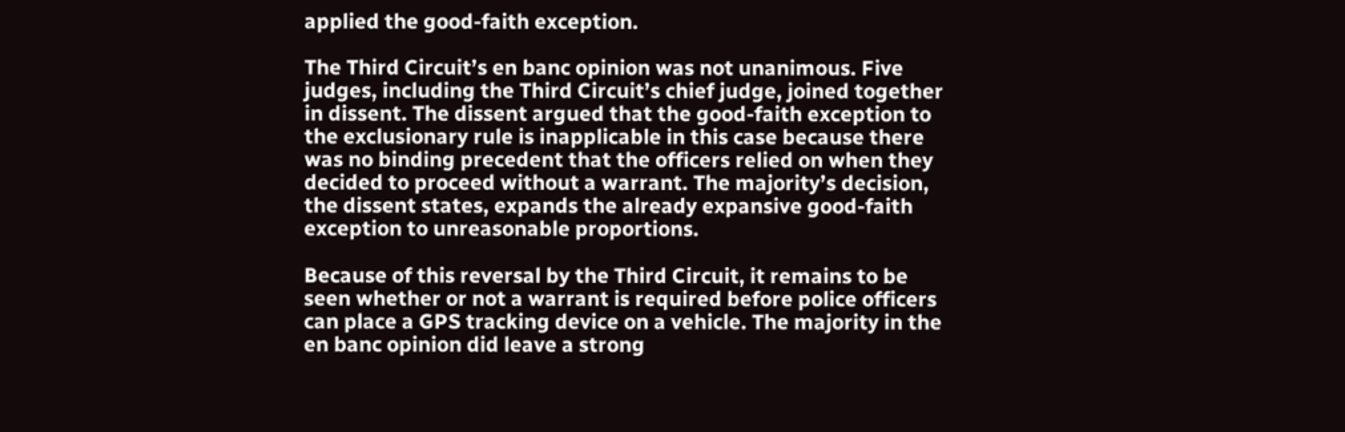applied the good-faith exception.

The Third Circuit’s en banc opinion was not unanimous. Five judges, including the Third Circuit’s chief judge, joined together in dissent. The dissent argued that the good-faith exception to the exclusionary rule is inapplicable in this case because there was no binding precedent that the officers relied on when they decided to proceed without a warrant. The majority’s decision, the dissent states, expands the already expansive good-faith exception to unreasonable proportions.

Because of this reversal by the Third Circuit, it remains to be seen whether or not a warrant is required before police officers can place a GPS tracking device on a vehicle. The majority in the en banc opinion did leave a strong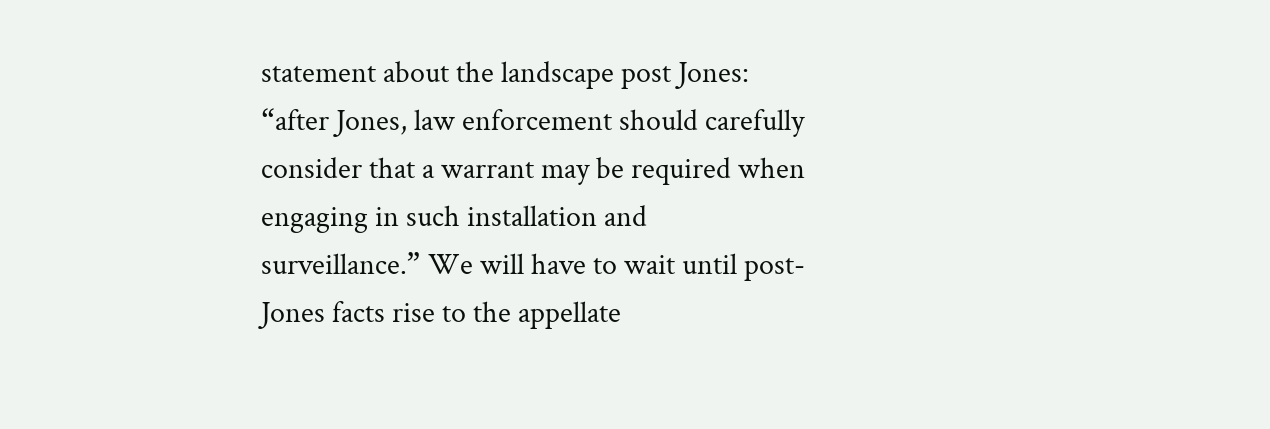statement about the landscape post Jones: “after Jones, law enforcement should carefully consider that a warrant may be required when engaging in such installation and surveillance.” We will have to wait until post-Jones facts rise to the appellate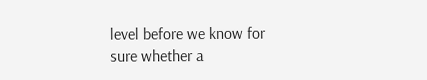level before we know for sure whether a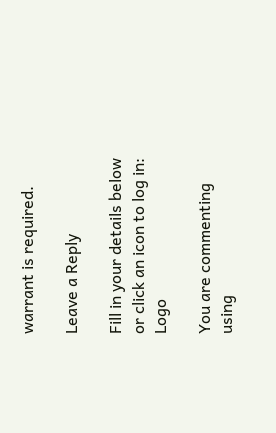warrant is required.

Leave a Reply

Fill in your details below or click an icon to log in: Logo

You are commenting using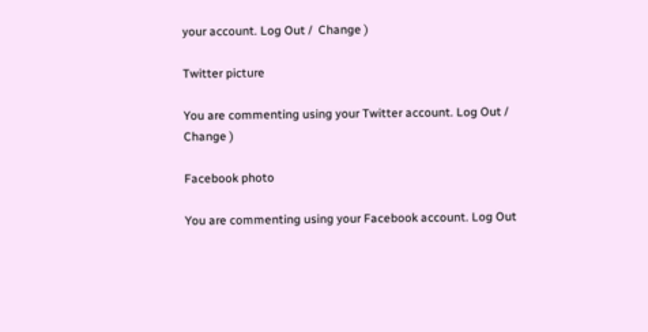your account. Log Out /  Change )

Twitter picture

You are commenting using your Twitter account. Log Out /  Change )

Facebook photo

You are commenting using your Facebook account. Log Out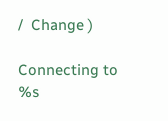/  Change )

Connecting to %s